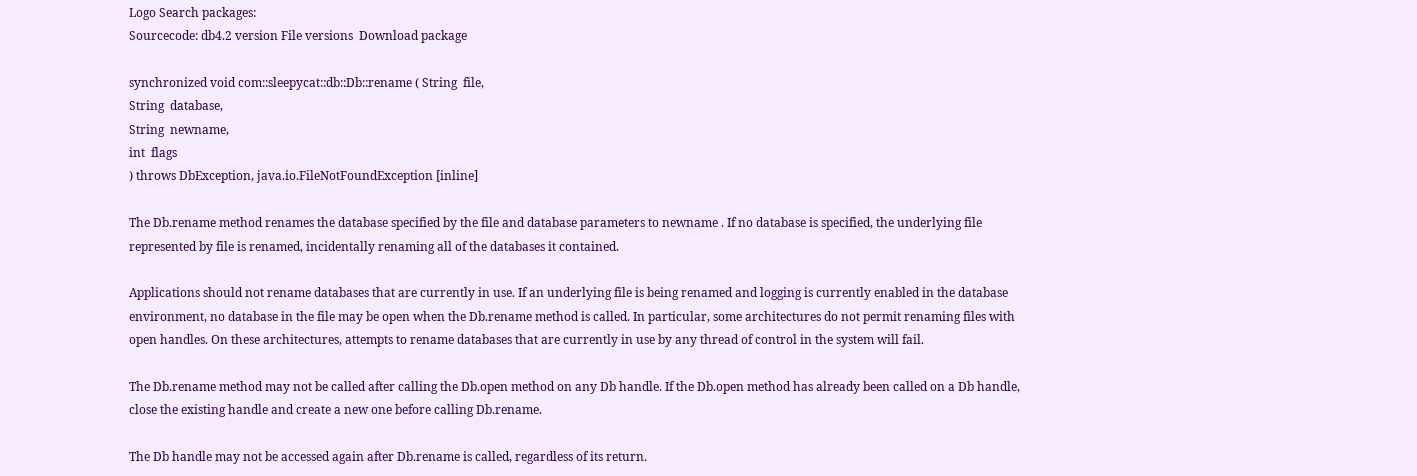Logo Search packages:
Sourcecode: db4.2 version File versions  Download package

synchronized void com::sleepycat::db::Db::rename ( String  file,
String  database,
String  newname,
int  flags
) throws DbException, java.io.FileNotFoundException [inline]

The Db.rename method renames the database specified by the file and database parameters to newname . If no database is specified, the underlying file represented by file is renamed, incidentally renaming all of the databases it contained.

Applications should not rename databases that are currently in use. If an underlying file is being renamed and logging is currently enabled in the database environment, no database in the file may be open when the Db.rename method is called. In particular, some architectures do not permit renaming files with open handles. On these architectures, attempts to rename databases that are currently in use by any thread of control in the system will fail.

The Db.rename method may not be called after calling the Db.open method on any Db handle. If the Db.open method has already been called on a Db handle, close the existing handle and create a new one before calling Db.rename.

The Db handle may not be accessed again after Db.rename is called, regardless of its return.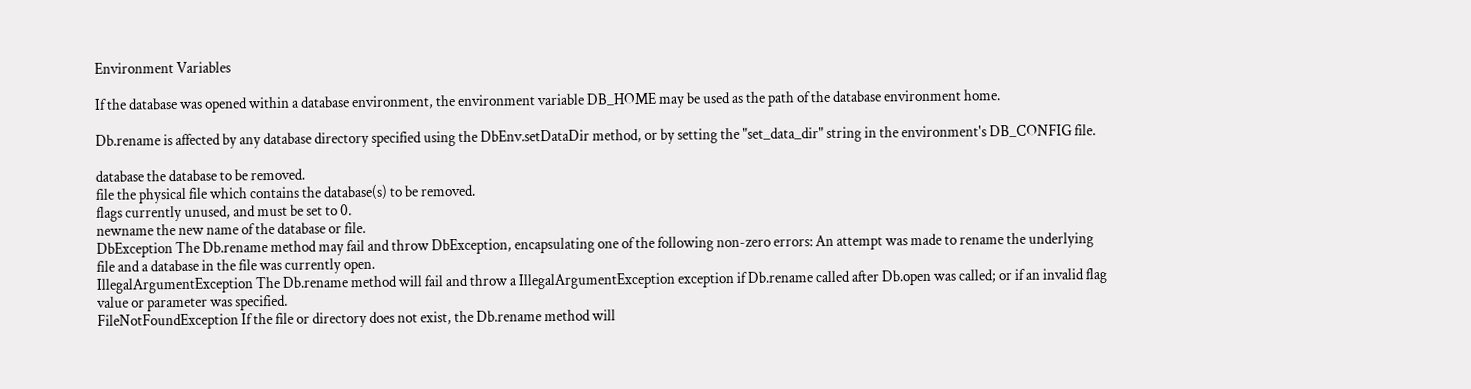Environment Variables

If the database was opened within a database environment, the environment variable DB_HOME may be used as the path of the database environment home.

Db.rename is affected by any database directory specified using the DbEnv.setDataDir method, or by setting the "set_data_dir" string in the environment's DB_CONFIG file.

database the database to be removed.
file the physical file which contains the database(s) to be removed.
flags currently unused, and must be set to 0.
newname the new name of the database or file.
DbException The Db.rename method may fail and throw DbException, encapsulating one of the following non-zero errors: An attempt was made to rename the underlying file and a database in the file was currently open.
IllegalArgumentException The Db.rename method will fail and throw a IllegalArgumentException exception if Db.rename called after Db.open was called; or if an invalid flag value or parameter was specified.
FileNotFoundException If the file or directory does not exist, the Db.rename method will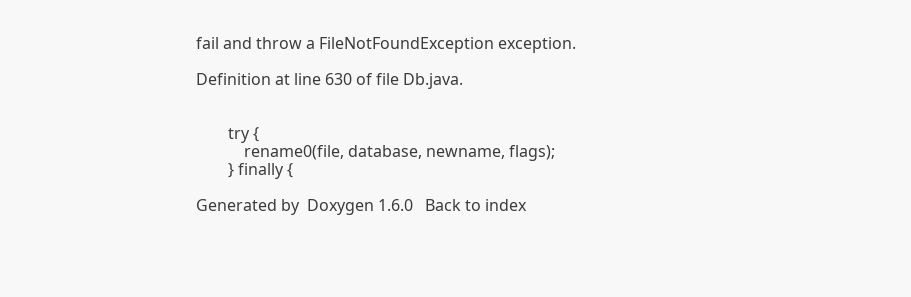fail and throw a FileNotFoundException exception.

Definition at line 630 of file Db.java.


        try {
            rename0(file, database, newname, flags);
        } finally {

Generated by  Doxygen 1.6.0   Back to index